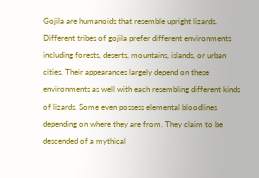Gojila are humanoids that resemble upright lizards. Different tribes of gojila prefer different environments including forests, deserts, mountains, islands, or urban cities. Their appearances largely depend on these environments as well with each resembling different kinds of lizards. Some even possess elemental bloodlines depending on where they are from. They claim to be descended of a mythical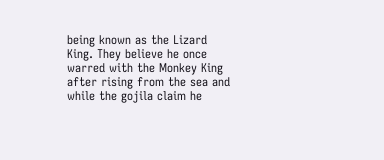being known as the Lizard King. They believe he once warred with the Monkey King after rising from the sea and while the gojila claim he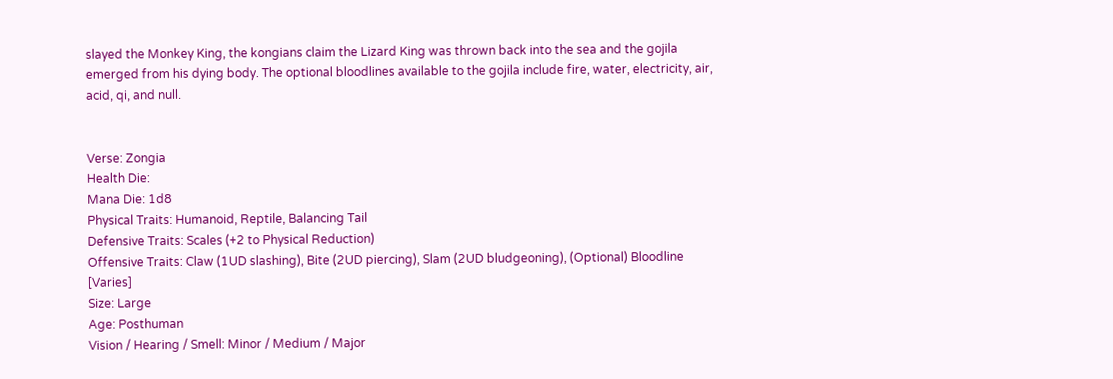slayed the Monkey King, the kongians claim the Lizard King was thrown back into the sea and the gojila emerged from his dying body. The optional bloodlines available to the gojila include fire, water, electricity, air, acid, qi, and null.


Verse: Zongia
Health Die:
Mana Die: 1d8
Physical Traits: Humanoid, Reptile, Balancing Tail
Defensive Traits: Scales (+2 to Physical Reduction)
Offensive Traits: Claw (1UD slashing), Bite (2UD piercing), Slam (2UD bludgeoning), (Optional) Bloodline [Varies]
Size: Large
Age: Posthuman
Vision / Hearing / Smell: Minor / Medium / Major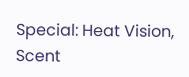Special: Heat Vision, Scent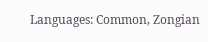Languages: Common, Zongian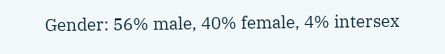Gender: 56% male, 40% female, 4% intersex